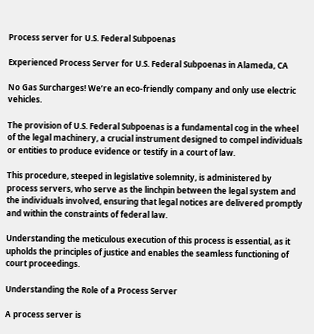Process server for U.S. Federal Subpoenas

Experienced Process Server for U.S. Federal Subpoenas in Alameda, CA

No Gas Surcharges! We’re an eco-friendly company and only use electric vehicles.

The provision of U.S. Federal Subpoenas is a fundamental cog in the wheel of the legal machinery, a crucial instrument designed to compel individuals or entities to produce evidence or testify in a court of law.

This procedure, steeped in legislative solemnity, is administered by process servers, who serve as the linchpin between the legal system and the individuals involved, ensuring that legal notices are delivered promptly and within the constraints of federal law.

Understanding the meticulous execution of this process is essential, as it upholds the principles of justice and enables the seamless functioning of court proceedings.

Understanding the Role of a Process Server

A process server is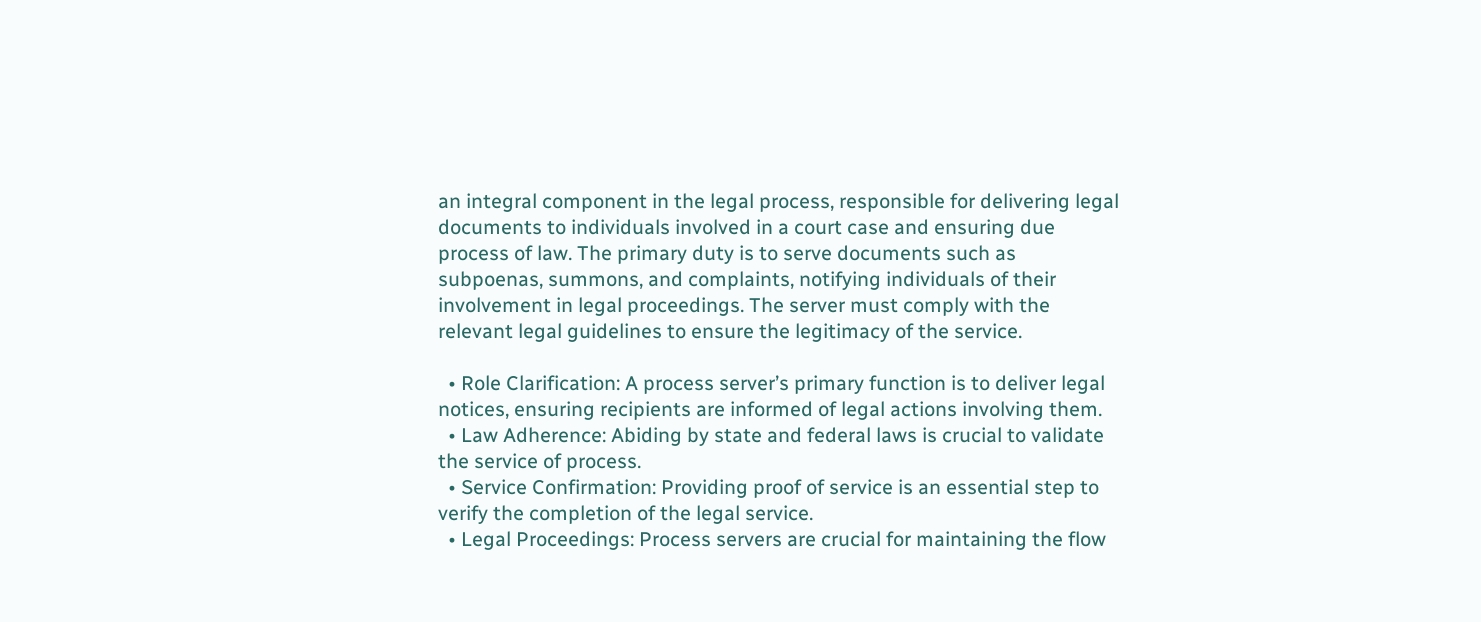an integral component in the legal process, responsible for delivering legal documents to individuals involved in a court case and ensuring due process of law. The primary duty is to serve documents such as subpoenas, summons, and complaints, notifying individuals of their involvement in legal proceedings. The server must comply with the relevant legal guidelines to ensure the legitimacy of the service.

  • Role Clarification: A process server’s primary function is to deliver legal notices, ensuring recipients are informed of legal actions involving them.
  • Law Adherence: Abiding by state and federal laws is crucial to validate the service of process.
  • Service Confirmation: Providing proof of service is an essential step to verify the completion of the legal service.
  • Legal Proceedings: Process servers are crucial for maintaining the flow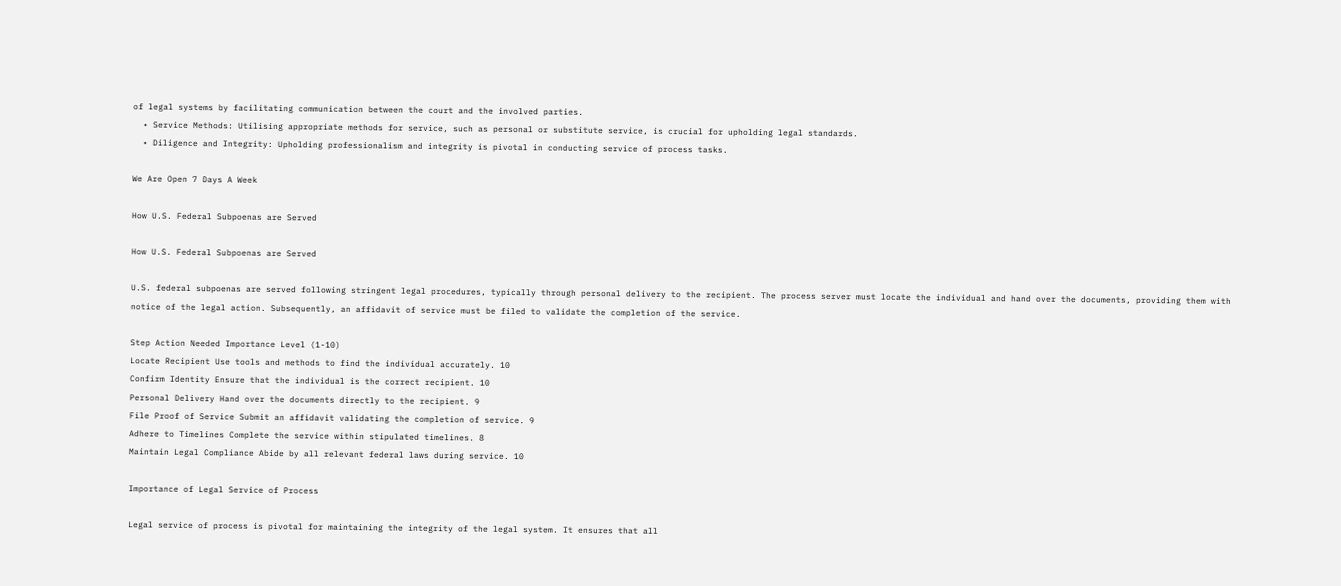of legal systems by facilitating communication between the court and the involved parties.
  • Service Methods: Utilising appropriate methods for service, such as personal or substitute service, is crucial for upholding legal standards.
  • Diligence and Integrity: Upholding professionalism and integrity is pivotal in conducting service of process tasks.

We Are Open 7 Days A Week

How U.S. Federal Subpoenas are Served

How U.S. Federal Subpoenas are Served

U.S. federal subpoenas are served following stringent legal procedures, typically through personal delivery to the recipient. The process server must locate the individual and hand over the documents, providing them with notice of the legal action. Subsequently, an affidavit of service must be filed to validate the completion of the service.

Step Action Needed Importance Level (1-10)
Locate Recipient Use tools and methods to find the individual accurately. 10
Confirm Identity Ensure that the individual is the correct recipient. 10
Personal Delivery Hand over the documents directly to the recipient. 9
File Proof of Service Submit an affidavit validating the completion of service. 9
Adhere to Timelines Complete the service within stipulated timelines. 8
Maintain Legal Compliance Abide by all relevant federal laws during service. 10

Importance of Legal Service of Process

Legal service of process is pivotal for maintaining the integrity of the legal system. It ensures that all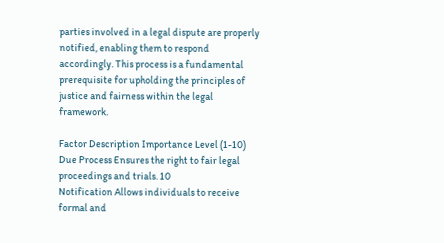parties involved in a legal dispute are properly notified, enabling them to respond accordingly. This process is a fundamental prerequisite for upholding the principles of justice and fairness within the legal framework.

Factor Description Importance Level (1-10)
Due Process Ensures the right to fair legal proceedings and trials. 10
Notification Allows individuals to receive formal and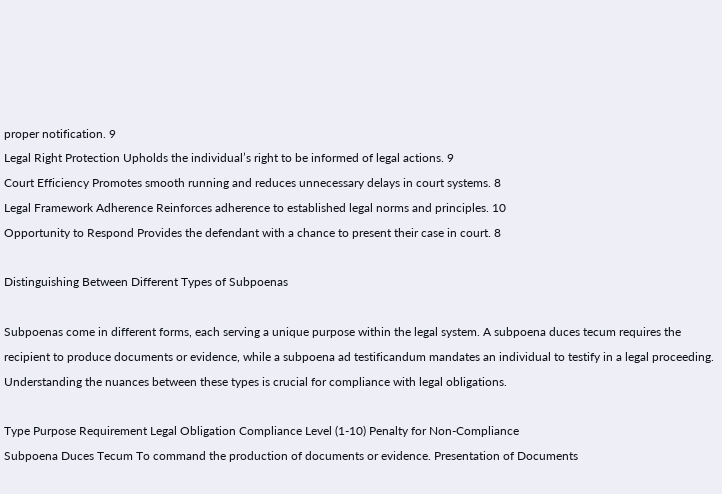proper notification. 9
Legal Right Protection Upholds the individual’s right to be informed of legal actions. 9
Court Efficiency Promotes smooth running and reduces unnecessary delays in court systems. 8
Legal Framework Adherence Reinforces adherence to established legal norms and principles. 10
Opportunity to Respond Provides the defendant with a chance to present their case in court. 8

Distinguishing Between Different Types of Subpoenas

Subpoenas come in different forms, each serving a unique purpose within the legal system. A subpoena duces tecum requires the recipient to produce documents or evidence, while a subpoena ad testificandum mandates an individual to testify in a legal proceeding. Understanding the nuances between these types is crucial for compliance with legal obligations.

Type Purpose Requirement Legal Obligation Compliance Level (1-10) Penalty for Non-Compliance
Subpoena Duces Tecum To command the production of documents or evidence. Presentation of Documents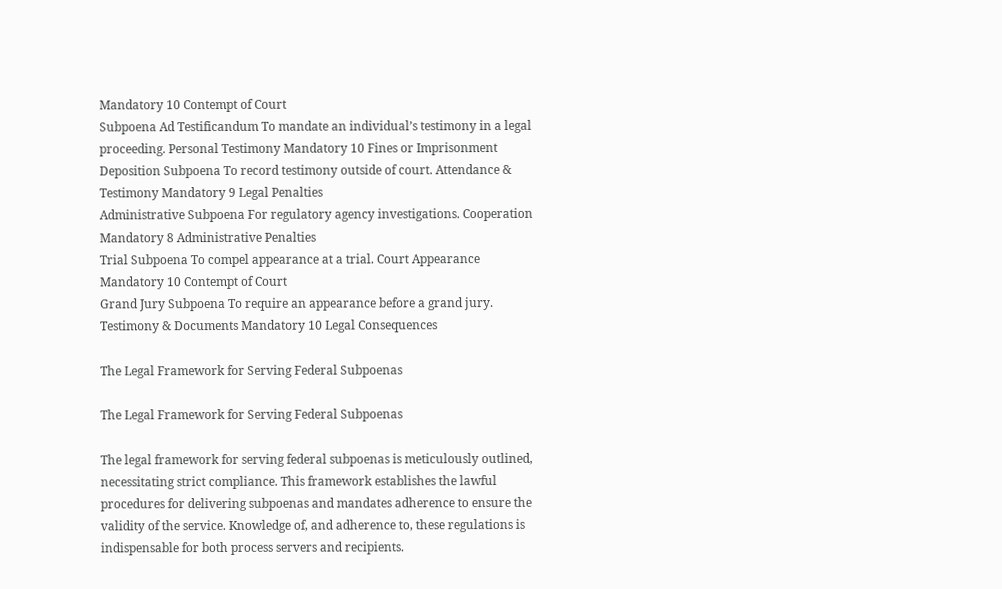Mandatory 10 Contempt of Court
Subpoena Ad Testificandum To mandate an individual’s testimony in a legal proceeding. Personal Testimony Mandatory 10 Fines or Imprisonment
Deposition Subpoena To record testimony outside of court. Attendance & Testimony Mandatory 9 Legal Penalties
Administrative Subpoena For regulatory agency investigations. Cooperation Mandatory 8 Administrative Penalties
Trial Subpoena To compel appearance at a trial. Court Appearance Mandatory 10 Contempt of Court
Grand Jury Subpoena To require an appearance before a grand jury. Testimony & Documents Mandatory 10 Legal Consequences

The Legal Framework for Serving Federal Subpoenas

The Legal Framework for Serving Federal Subpoenas

The legal framework for serving federal subpoenas is meticulously outlined, necessitating strict compliance. This framework establishes the lawful procedures for delivering subpoenas and mandates adherence to ensure the validity of the service. Knowledge of, and adherence to, these regulations is indispensable for both process servers and recipients.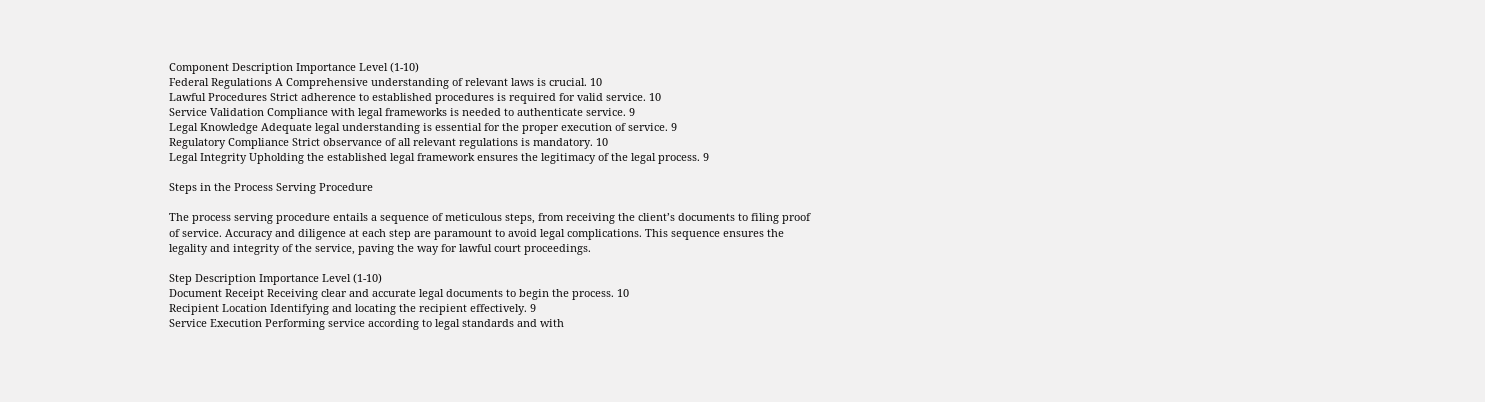Component Description Importance Level (1-10)
Federal Regulations A Comprehensive understanding of relevant laws is crucial. 10
Lawful Procedures Strict adherence to established procedures is required for valid service. 10
Service Validation Compliance with legal frameworks is needed to authenticate service. 9
Legal Knowledge Adequate legal understanding is essential for the proper execution of service. 9
Regulatory Compliance Strict observance of all relevant regulations is mandatory. 10
Legal Integrity Upholding the established legal framework ensures the legitimacy of the legal process. 9

Steps in the Process Serving Procedure

The process serving procedure entails a sequence of meticulous steps, from receiving the client’s documents to filing proof of service. Accuracy and diligence at each step are paramount to avoid legal complications. This sequence ensures the legality and integrity of the service, paving the way for lawful court proceedings.

Step Description Importance Level (1-10)
Document Receipt Receiving clear and accurate legal documents to begin the process. 10
Recipient Location Identifying and locating the recipient effectively. 9
Service Execution Performing service according to legal standards and with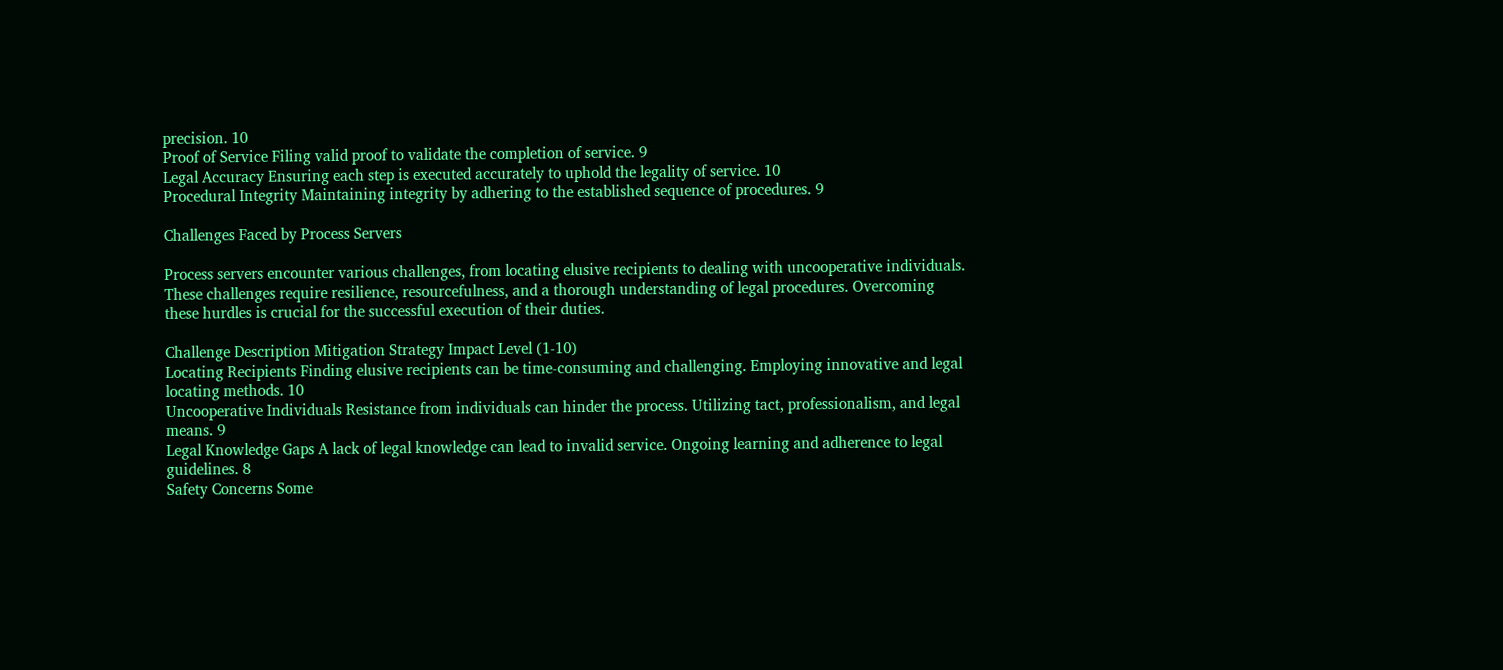precision. 10
Proof of Service Filing valid proof to validate the completion of service. 9
Legal Accuracy Ensuring each step is executed accurately to uphold the legality of service. 10
Procedural Integrity Maintaining integrity by adhering to the established sequence of procedures. 9

Challenges Faced by Process Servers

Process servers encounter various challenges, from locating elusive recipients to dealing with uncooperative individuals. These challenges require resilience, resourcefulness, and a thorough understanding of legal procedures. Overcoming these hurdles is crucial for the successful execution of their duties.

Challenge Description Mitigation Strategy Impact Level (1-10)
Locating Recipients Finding elusive recipients can be time-consuming and challenging. Employing innovative and legal locating methods. 10
Uncooperative Individuals Resistance from individuals can hinder the process. Utilizing tact, professionalism, and legal means. 9
Legal Knowledge Gaps A lack of legal knowledge can lead to invalid service. Ongoing learning and adherence to legal guidelines. 8
Safety Concerns Some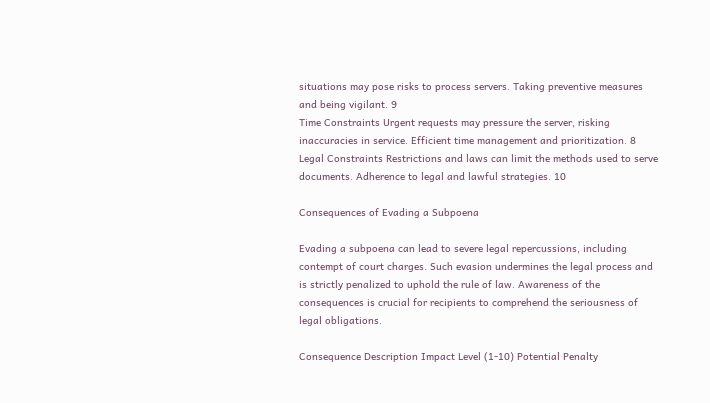situations may pose risks to process servers. Taking preventive measures and being vigilant. 9
Time Constraints Urgent requests may pressure the server, risking inaccuracies in service. Efficient time management and prioritization. 8
Legal Constraints Restrictions and laws can limit the methods used to serve documents. Adherence to legal and lawful strategies. 10

Consequences of Evading a Subpoena

Evading a subpoena can lead to severe legal repercussions, including contempt of court charges. Such evasion undermines the legal process and is strictly penalized to uphold the rule of law. Awareness of the consequences is crucial for recipients to comprehend the seriousness of legal obligations.

Consequence Description Impact Level (1-10) Potential Penalty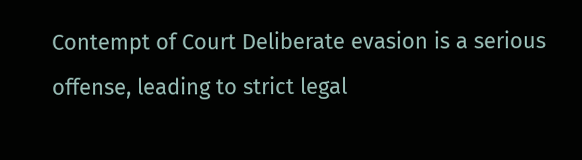Contempt of Court Deliberate evasion is a serious offense, leading to strict legal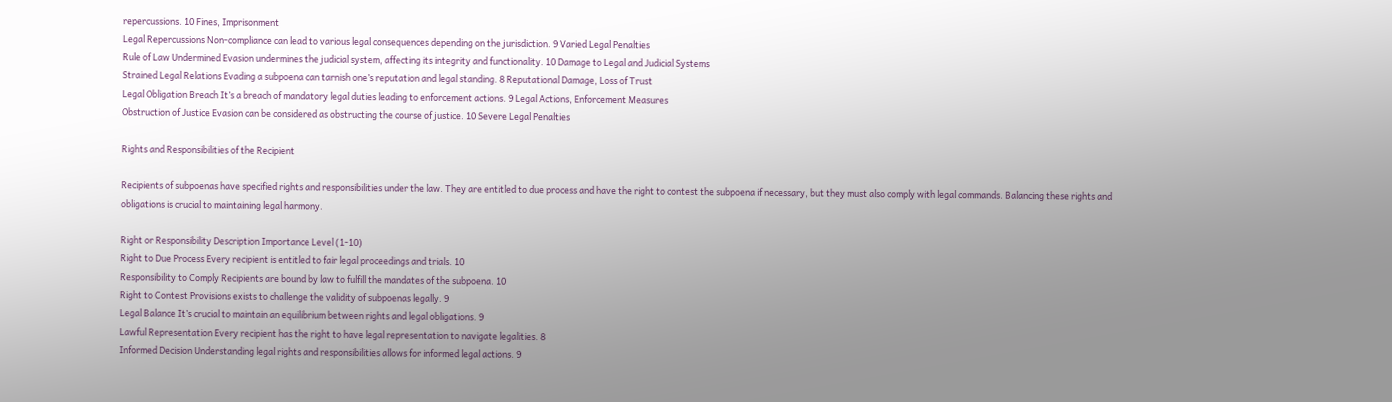repercussions. 10 Fines, Imprisonment
Legal Repercussions Non-compliance can lead to various legal consequences depending on the jurisdiction. 9 Varied Legal Penalties
Rule of Law Undermined Evasion undermines the judicial system, affecting its integrity and functionality. 10 Damage to Legal and Judicial Systems
Strained Legal Relations Evading a subpoena can tarnish one’s reputation and legal standing. 8 Reputational Damage, Loss of Trust
Legal Obligation Breach It’s a breach of mandatory legal duties leading to enforcement actions. 9 Legal Actions, Enforcement Measures
Obstruction of Justice Evasion can be considered as obstructing the course of justice. 10 Severe Legal Penalties

Rights and Responsibilities of the Recipient

Recipients of subpoenas have specified rights and responsibilities under the law. They are entitled to due process and have the right to contest the subpoena if necessary, but they must also comply with legal commands. Balancing these rights and obligations is crucial to maintaining legal harmony.

Right or Responsibility Description Importance Level (1-10)
Right to Due Process Every recipient is entitled to fair legal proceedings and trials. 10
Responsibility to Comply Recipients are bound by law to fulfill the mandates of the subpoena. 10
Right to Contest Provisions exists to challenge the validity of subpoenas legally. 9
Legal Balance It’s crucial to maintain an equilibrium between rights and legal obligations. 9
Lawful Representation Every recipient has the right to have legal representation to navigate legalities. 8
Informed Decision Understanding legal rights and responsibilities allows for informed legal actions. 9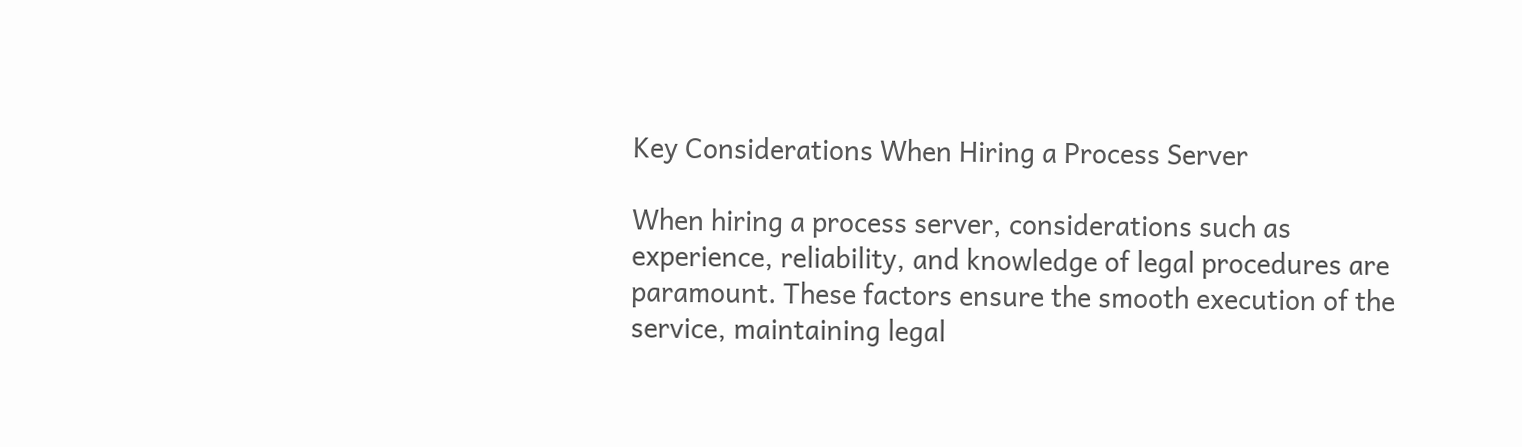Key Considerations When Hiring a Process Server

When hiring a process server, considerations such as experience, reliability, and knowledge of legal procedures are paramount. These factors ensure the smooth execution of the service, maintaining legal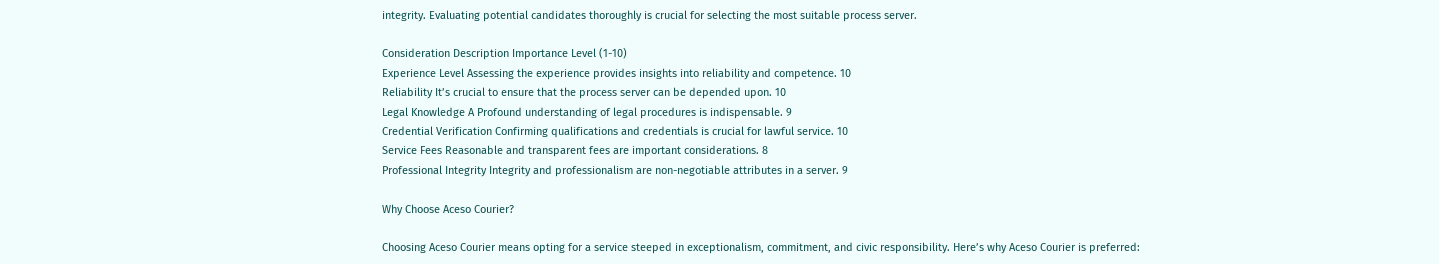integrity. Evaluating potential candidates thoroughly is crucial for selecting the most suitable process server.

Consideration Description Importance Level (1-10)
Experience Level Assessing the experience provides insights into reliability and competence. 10
Reliability It’s crucial to ensure that the process server can be depended upon. 10
Legal Knowledge A Profound understanding of legal procedures is indispensable. 9
Credential Verification Confirming qualifications and credentials is crucial for lawful service. 10
Service Fees Reasonable and transparent fees are important considerations. 8
Professional Integrity Integrity and professionalism are non-negotiable attributes in a server. 9

Why Choose Aceso Courier?

Choosing Aceso Courier means opting for a service steeped in exceptionalism, commitment, and civic responsibility. Here’s why Aceso Courier is preferred: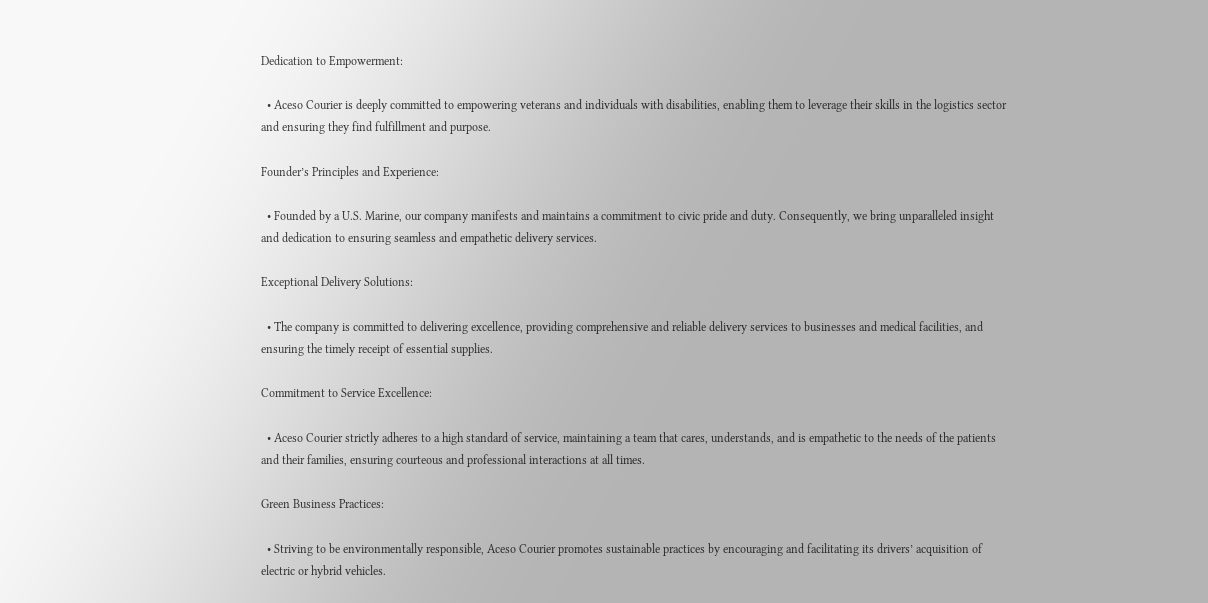Dedication to Empowerment:

  • Aceso Courier is deeply committed to empowering veterans and individuals with disabilities, enabling them to leverage their skills in the logistics sector and ensuring they find fulfillment and purpose.

Founder’s Principles and Experience:

  • Founded by a U.S. Marine, our company manifests and maintains a commitment to civic pride and duty. Consequently, we bring unparalleled insight and dedication to ensuring seamless and empathetic delivery services.

Exceptional Delivery Solutions:

  • The company is committed to delivering excellence, providing comprehensive and reliable delivery services to businesses and medical facilities, and ensuring the timely receipt of essential supplies.

Commitment to Service Excellence:

  • Aceso Courier strictly adheres to a high standard of service, maintaining a team that cares, understands, and is empathetic to the needs of the patients and their families, ensuring courteous and professional interactions at all times.

Green Business Practices:

  • Striving to be environmentally responsible, Aceso Courier promotes sustainable practices by encouraging and facilitating its drivers’ acquisition of electric or hybrid vehicles.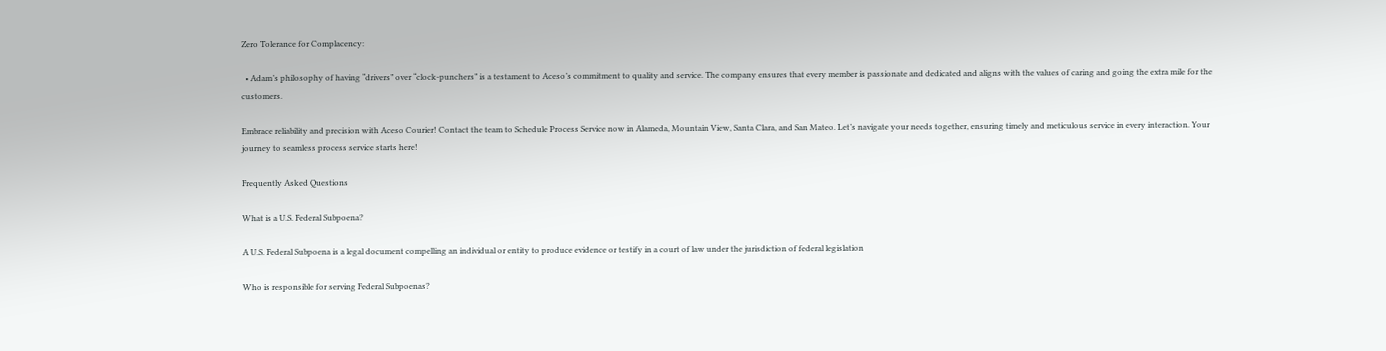Zero Tolerance for Complacency:

  • Adam’s philosophy of having “drivers” over “clock-punchers” is a testament to Aceso’s commitment to quality and service. The company ensures that every member is passionate and dedicated and aligns with the values of caring and going the extra mile for the customers.

Embrace reliability and precision with Aceso Courier! Contact the team to Schedule Process Service now in Alameda, Mountain View, Santa Clara, and San Mateo. Let’s navigate your needs together, ensuring timely and meticulous service in every interaction. Your journey to seamless process service starts here!

Frequently Asked Questions

What is a U.S. Federal Subpoena?

A U.S. Federal Subpoena is a legal document compelling an individual or entity to produce evidence or testify in a court of law under the jurisdiction of federal legislation

Who is responsible for serving Federal Subpoenas?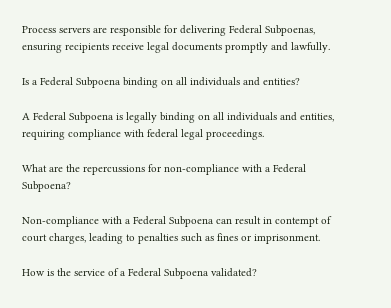Process servers are responsible for delivering Federal Subpoenas, ensuring recipients receive legal documents promptly and lawfully.

Is a Federal Subpoena binding on all individuals and entities?

A Federal Subpoena is legally binding on all individuals and entities, requiring compliance with federal legal proceedings.

What are the repercussions for non-compliance with a Federal Subpoena?

Non-compliance with a Federal Subpoena can result in contempt of court charges, leading to penalties such as fines or imprisonment.

How is the service of a Federal Subpoena validated?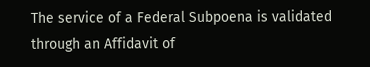The service of a Federal Subpoena is validated through an Affidavit of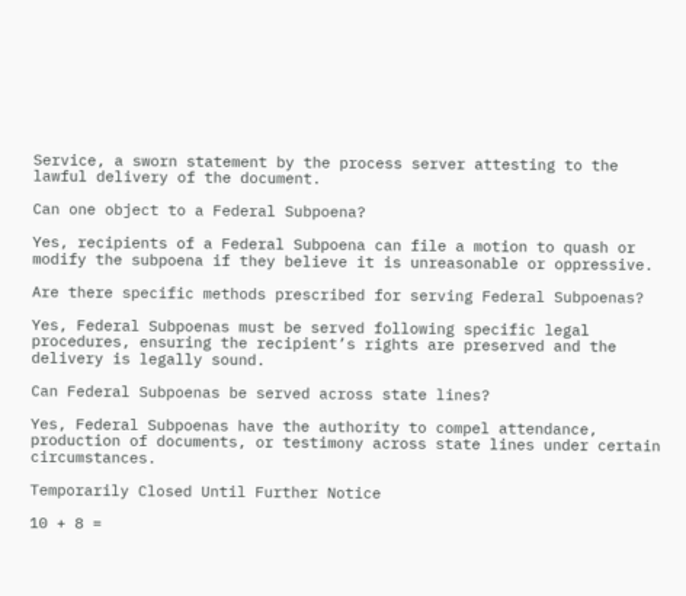Service, a sworn statement by the process server attesting to the lawful delivery of the document.

Can one object to a Federal Subpoena?

Yes, recipients of a Federal Subpoena can file a motion to quash or modify the subpoena if they believe it is unreasonable or oppressive.

Are there specific methods prescribed for serving Federal Subpoenas?

Yes, Federal Subpoenas must be served following specific legal procedures, ensuring the recipient’s rights are preserved and the delivery is legally sound.

Can Federal Subpoenas be served across state lines?

Yes, Federal Subpoenas have the authority to compel attendance, production of documents, or testimony across state lines under certain circumstances.

Temporarily Closed Until Further Notice

10 + 8 =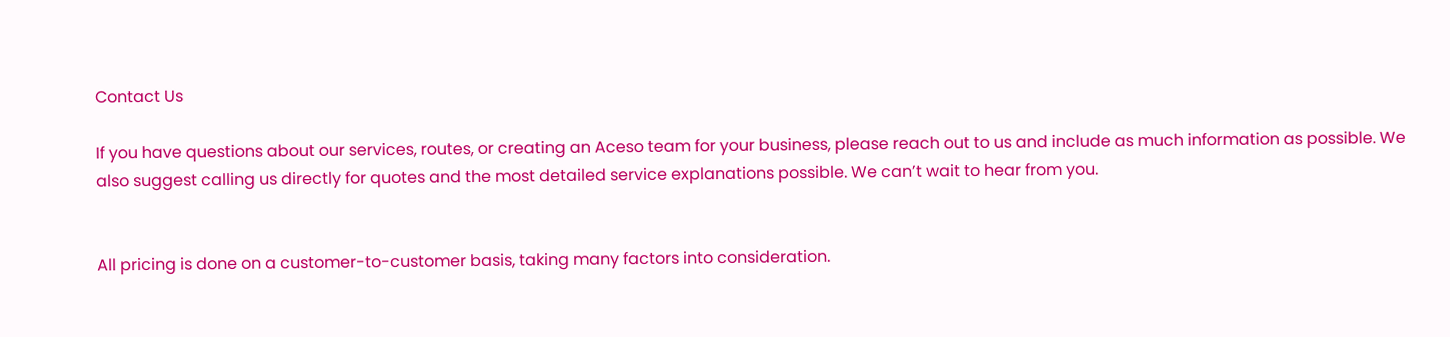Contact Us

If you have questions about our services, routes, or creating an Aceso team for your business, please reach out to us and include as much information as possible. We also suggest calling us directly for quotes and the most detailed service explanations possible. We can’t wait to hear from you.


All pricing is done on a customer-to-customer basis, taking many factors into consideration.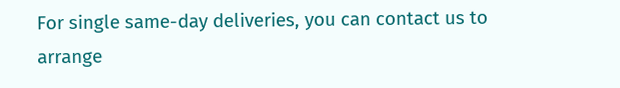For single same-day deliveries, you can contact us to arrange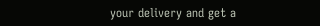your delivery and get a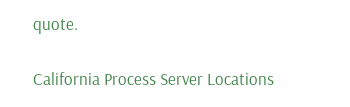quote.

California Process Server Locations